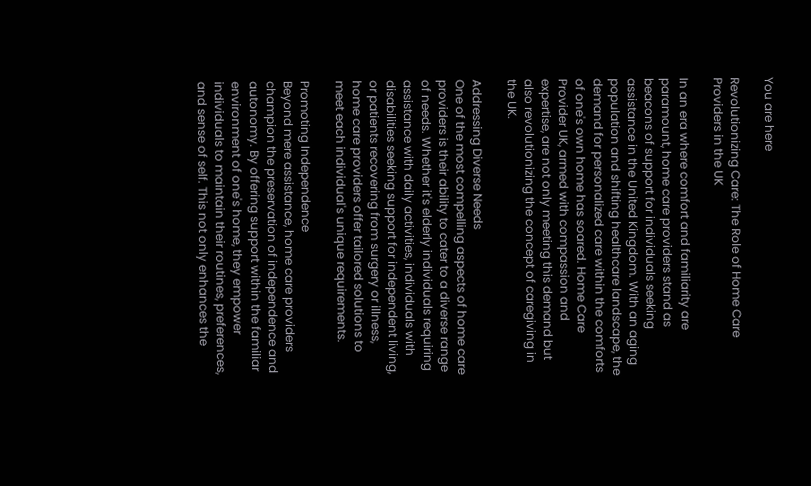You are here

Revolutionizing Care: The Role of Home Care Providers in the UK

In an era where comfort and familiarity are paramount, home care providers stand as beacons of support for individuals seeking assistance in the United Kingdom. With an aging population and shifting healthcare landscape, the demand for personalized care within the comforts of one's own home has soared. Home Care Provider UK, armed with compassion and expertise, are not only meeting this demand but also revolutionizing the concept of caregiving in the UK.

Addressing Diverse Needs
One of the most compelling aspects of home care providers is their ability to cater to a diverse range of needs. Whether it's elderly individuals requiring assistance with daily activities, individuals with disabilities seeking support for independent living, or patients recovering from surgery or illness, home care providers offer tailored solutions to meet each individual's unique requirements.

Promoting Independence
Beyond mere assistance, home care providers champion the preservation of independence and autonomy. By offering support within the familiar environment of one's home, they empower individuals to maintain their routines, preferences, and sense of self. This not only enhances the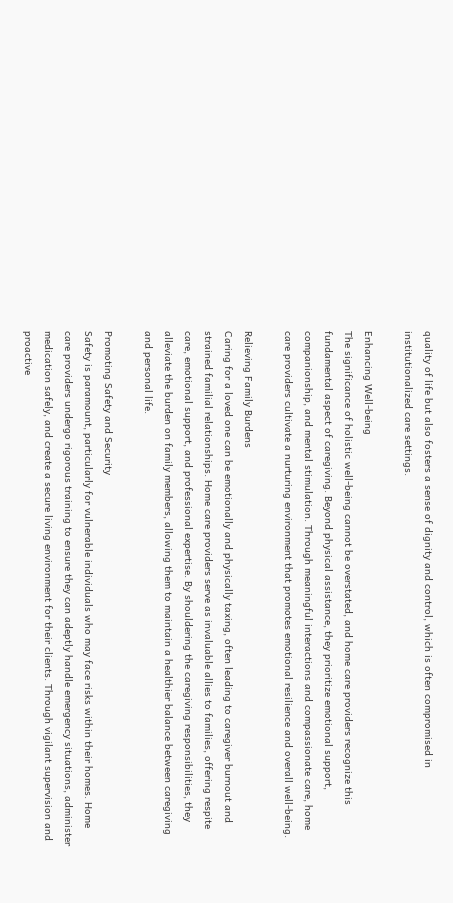quality of life but also fosters a sense of dignity and control, which is often compromised in institutionalized care settings.

Enhancing Well-being
The significance of holistic well-being cannot be overstated, and home care providers recognize this fundamental aspect of caregiving. Beyond physical assistance, they prioritize emotional support, companionship, and mental stimulation. Through meaningful interactions and compassionate care, home care providers cultivate a nurturing environment that promotes emotional resilience and overall well-being.

Relieving Family Burdens
Caring for a loved one can be emotionally and physically taxing, often leading to caregiver burnout and strained familial relationships. Home care providers serve as invaluable allies to families, offering respite care, emotional support, and professional expertise. By shouldering the caregiving responsibilities, they alleviate the burden on family members, allowing them to maintain a healthier balance between caregiving and personal life.

Promoting Safety and Security
Safety is paramount, particularly for vulnerable individuals who may face risks within their homes. Home care providers undergo rigorous training to ensure they can adeptly handle emergency situations, administer medication safely, and create a secure living environment for their clients. Through vigilant supervision and proactive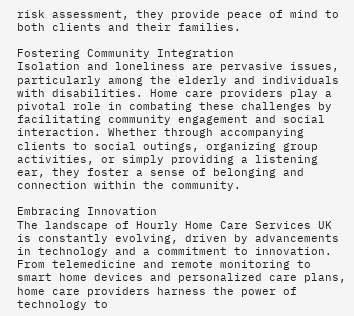risk assessment, they provide peace of mind to both clients and their families.

Fostering Community Integration
Isolation and loneliness are pervasive issues, particularly among the elderly and individuals with disabilities. Home care providers play a pivotal role in combating these challenges by facilitating community engagement and social interaction. Whether through accompanying clients to social outings, organizing group activities, or simply providing a listening ear, they foster a sense of belonging and connection within the community.

Embracing Innovation
The landscape of Hourly Home Care Services UK is constantly evolving, driven by advancements in technology and a commitment to innovation. From telemedicine and remote monitoring to smart home devices and personalized care plans, home care providers harness the power of technology to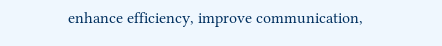enhance efficiency, improve communication,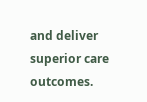and deliver superior care outcomes.